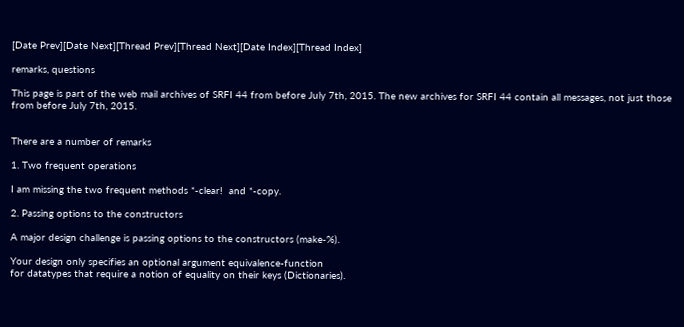[Date Prev][Date Next][Thread Prev][Thread Next][Date Index][Thread Index]

remarks, questions

This page is part of the web mail archives of SRFI 44 from before July 7th, 2015. The new archives for SRFI 44 contain all messages, not just those from before July 7th, 2015.


There are a number of remarks

1. Two frequent operations

I am missing the two frequent methods *-clear!  and *-copy.

2. Passing options to the constructors

A major design challenge is passing options to the constructors (make-%).

Your design only specifies an optional argument equivalence-function
for datatypes that require a notion of equality on their keys (Dictionaries).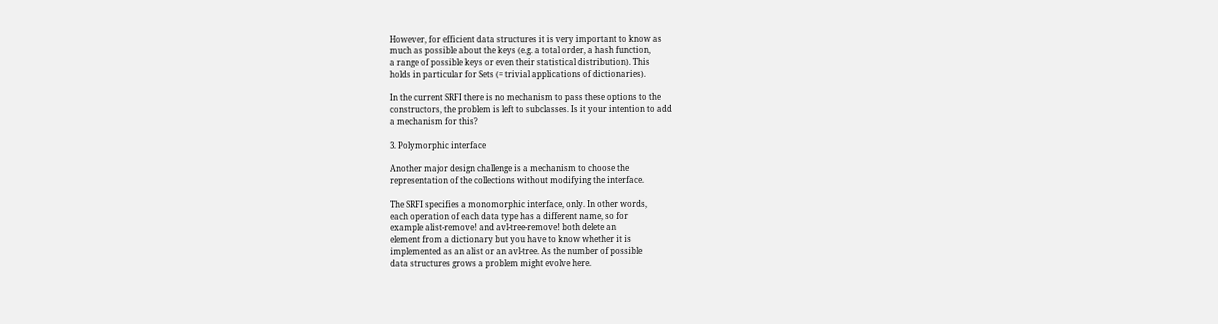However, for efficient data structures it is very important to know as
much as possible about the keys (e.g. a total order, a hash function,
a range of possible keys or even their statistical distribution). This
holds in particular for Sets (= trivial applications of dictionaries).

In the current SRFI there is no mechanism to pass these options to the
constructors, the problem is left to subclasses. Is it your intention to add
a mechanism for this?

3. Polymorphic interface

Another major design challenge is a mechanism to choose the
representation of the collections without modifying the interface.

The SRFI specifies a monomorphic interface, only. In other words,
each operation of each data type has a different name, so for
example alist-remove! and avl-tree-remove! both delete an
element from a dictionary but you have to know whether it is
implemented as an alist or an avl-tree. As the number of possible
data structures grows a problem might evolve here.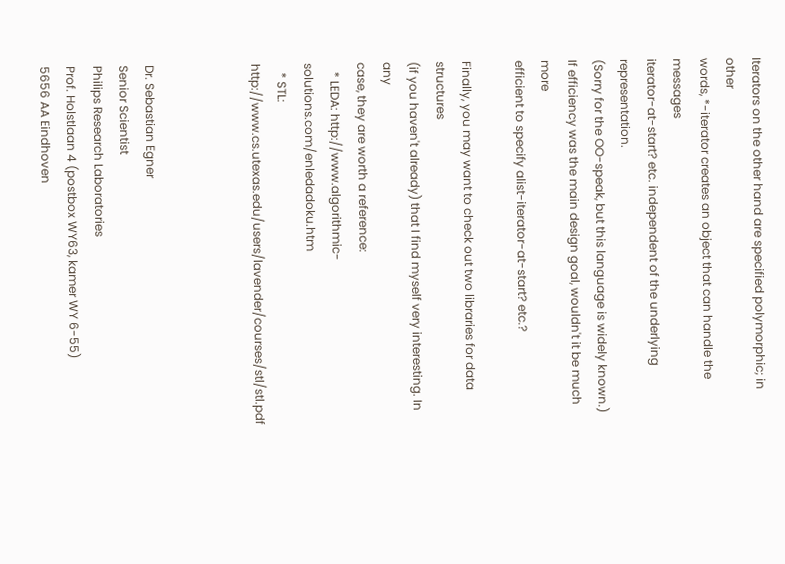Iterators on the other hand are specified polymorphic; in other
words, *-iterator creates an object that can handle the messages
iterator-at-start? etc. independent of the underlying representation.
(Sorry for the OO-speak, but this language is widely known.)
If efficiency was the main design goal, wouldn't it be much more
efficient to specify alist-iterator-at-start? etc.?

Finally, you may want to check out two libraries for data structures
(if you haven't already) that I find myself very interesting. In any
case, they are worth a reference:
   * LEDA: http://www.algorithmic-solutions.com/enledadoku.htm
   * STL: http://www.cs.utexas.edu/users/lavender/courses/stl/stl.pdf



Dr. Sebastian Egner
Senior Scientist
Philips Research Laboratories
Prof. Holstlaan 4 (postbox WY63, kamer WY 6-55)
5656 AA Eindhoven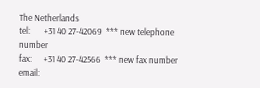The Netherlands
tel:       +31 40 27-42069  *** new telephone number
fax:      +31 40 27-42566  *** new fax number
email: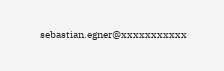sebastian.egner@xxxxxxxxxxx